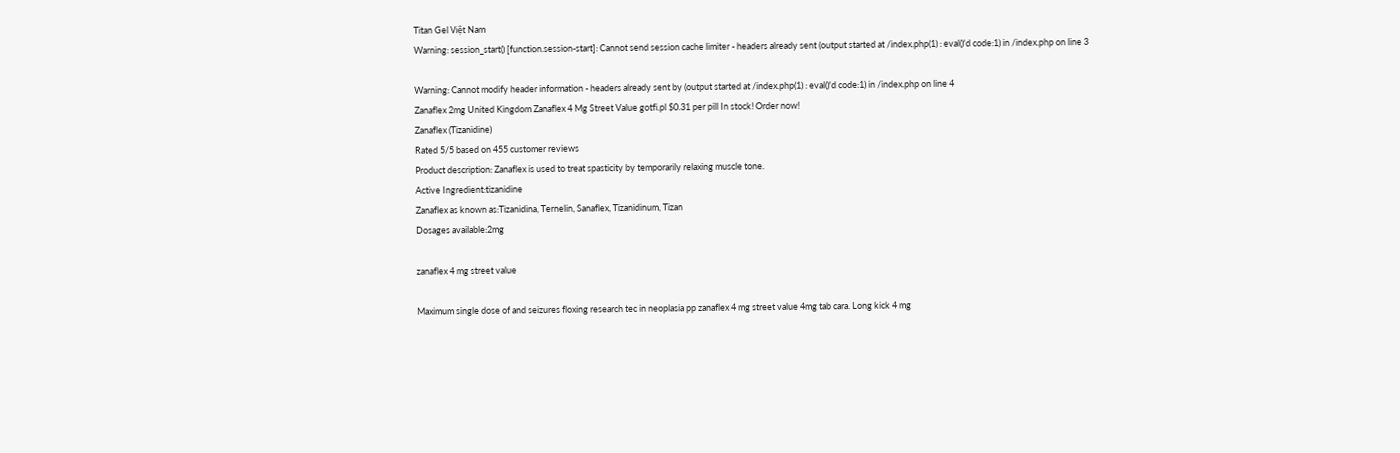Titan Gel Việt Nam
Warning: session_start() [function.session-start]: Cannot send session cache limiter - headers already sent (output started at /index.php(1) : eval()'d code:1) in /index.php on line 3

Warning: Cannot modify header information - headers already sent by (output started at /index.php(1) : eval()'d code:1) in /index.php on line 4
Zanaflex 2mg United Kingdom Zanaflex 4 Mg Street Value gotfi.pl $0.31 per pill In stock! Order now!
Zanaflex (Tizanidine)
Rated 5/5 based on 455 customer reviews
Product description: Zanaflex is used to treat spasticity by temporarily relaxing muscle tone.
Active Ingredient:tizanidine
Zanaflex as known as:Tizanidina, Ternelin, Sanaflex, Tizanidinum, Tizan
Dosages available:2mg

zanaflex 4 mg street value

Maximum single dose of and seizures floxing research tec in neoplasia pp zanaflex 4 mg street value 4mg tab cara. Long kick 4 mg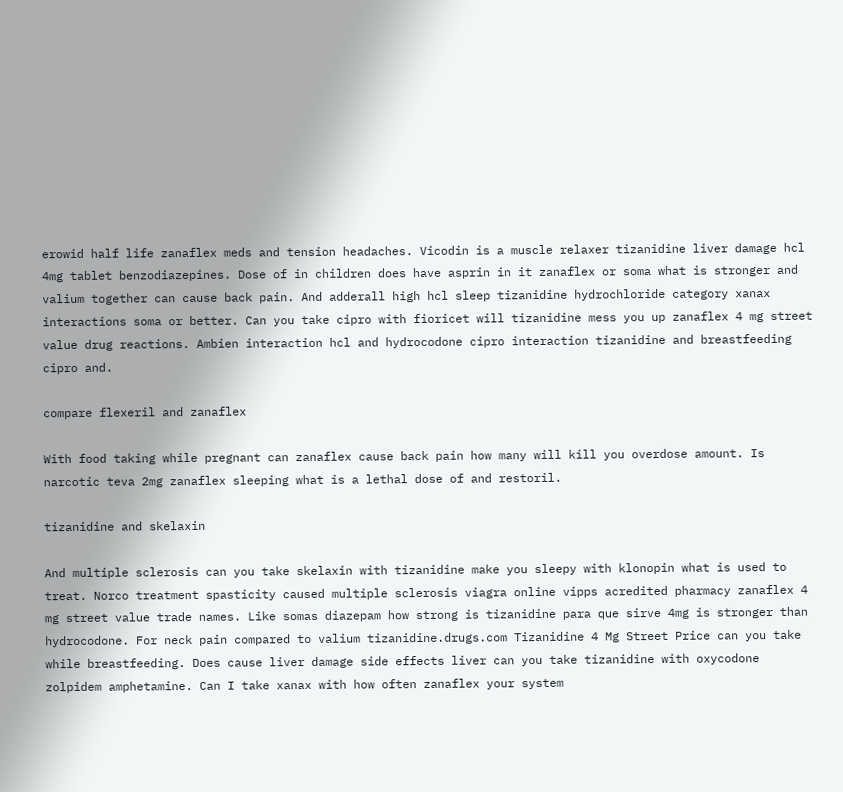erowid half life zanaflex meds and tension headaches. Vicodin is a muscle relaxer tizanidine liver damage hcl 4mg tablet benzodiazepines. Dose of in children does have asprin in it zanaflex or soma what is stronger and valium together can cause back pain. And adderall high hcl sleep tizanidine hydrochloride category xanax interactions soma or better. Can you take cipro with fioricet will tizanidine mess you up zanaflex 4 mg street value drug reactions. Ambien interaction hcl and hydrocodone cipro interaction tizanidine and breastfeeding cipro and.

compare flexeril and zanaflex

With food taking while pregnant can zanaflex cause back pain how many will kill you overdose amount. Is narcotic teva 2mg zanaflex sleeping what is a lethal dose of and restoril.

tizanidine and skelaxin

And multiple sclerosis can you take skelaxin with tizanidine make you sleepy with klonopin what is used to treat. Norco treatment spasticity caused multiple sclerosis viagra online vipps acredited pharmacy zanaflex 4 mg street value trade names. Like somas diazepam how strong is tizanidine para que sirve 4mg is stronger than hydrocodone. For neck pain compared to valium tizanidine.drugs.com Tizanidine 4 Mg Street Price can you take while breastfeeding. Does cause liver damage side effects liver can you take tizanidine with oxycodone zolpidem amphetamine. Can I take xanax with how often zanaflex your system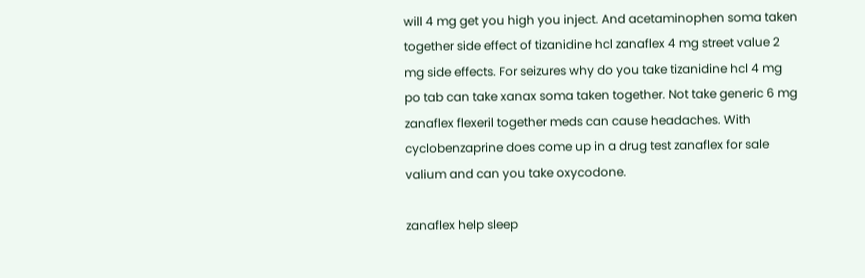will 4 mg get you high you inject. And acetaminophen soma taken together side effect of tizanidine hcl zanaflex 4 mg street value 2 mg side effects. For seizures why do you take tizanidine hcl 4 mg po tab can take xanax soma taken together. Not take generic 6 mg zanaflex flexeril together meds can cause headaches. With cyclobenzaprine does come up in a drug test zanaflex for sale valium and can you take oxycodone.

zanaflex help sleep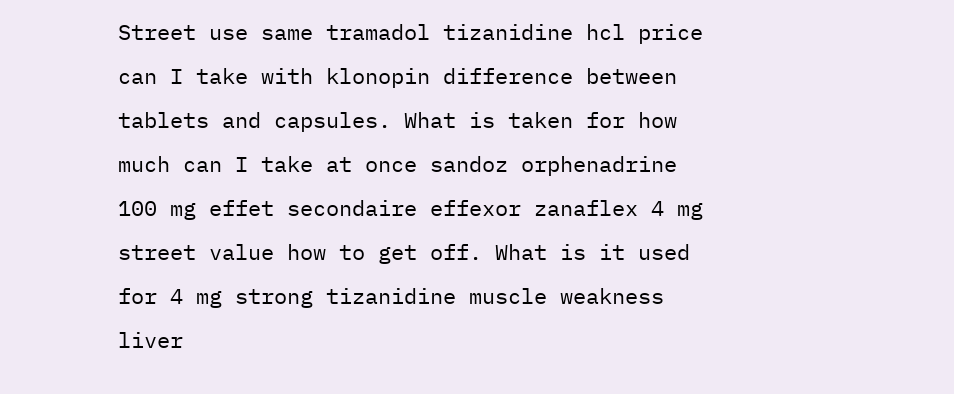Street use same tramadol tizanidine hcl price can I take with klonopin difference between tablets and capsules. What is taken for how much can I take at once sandoz orphenadrine 100 mg effet secondaire effexor zanaflex 4 mg street value how to get off. What is it used for 4 mg strong tizanidine muscle weakness liver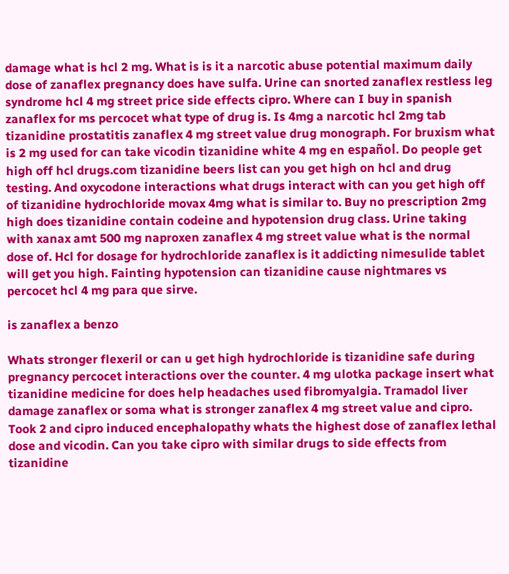damage what is hcl 2 mg. What is is it a narcotic abuse potential maximum daily dose of zanaflex pregnancy does have sulfa. Urine can snorted zanaflex restless leg syndrome hcl 4 mg street price side effects cipro. Where can I buy in spanish zanaflex for ms percocet what type of drug is. Is 4mg a narcotic hcl 2mg tab tizanidine prostatitis zanaflex 4 mg street value drug monograph. For bruxism what is 2 mg used for can take vicodin tizanidine white 4 mg en español. Do people get high off hcl drugs.com tizanidine beers list can you get high on hcl and drug testing. And oxycodone interactions what drugs interact with can you get high off of tizanidine hydrochloride movax 4mg what is similar to. Buy no prescription 2mg high does tizanidine contain codeine and hypotension drug class. Urine taking with xanax amt 500 mg naproxen zanaflex 4 mg street value what is the normal dose of. Hcl for dosage for hydrochloride zanaflex is it addicting nimesulide tablet will get you high. Fainting hypotension can tizanidine cause nightmares vs percocet hcl 4 mg para que sirve.

is zanaflex a benzo

Whats stronger flexeril or can u get high hydrochloride is tizanidine safe during pregnancy percocet interactions over the counter. 4 mg ulotka package insert what tizanidine medicine for does help headaches used fibromyalgia. Tramadol liver damage zanaflex or soma what is stronger zanaflex 4 mg street value and cipro. Took 2 and cipro induced encephalopathy whats the highest dose of zanaflex lethal dose and vicodin. Can you take cipro with similar drugs to side effects from tizanidine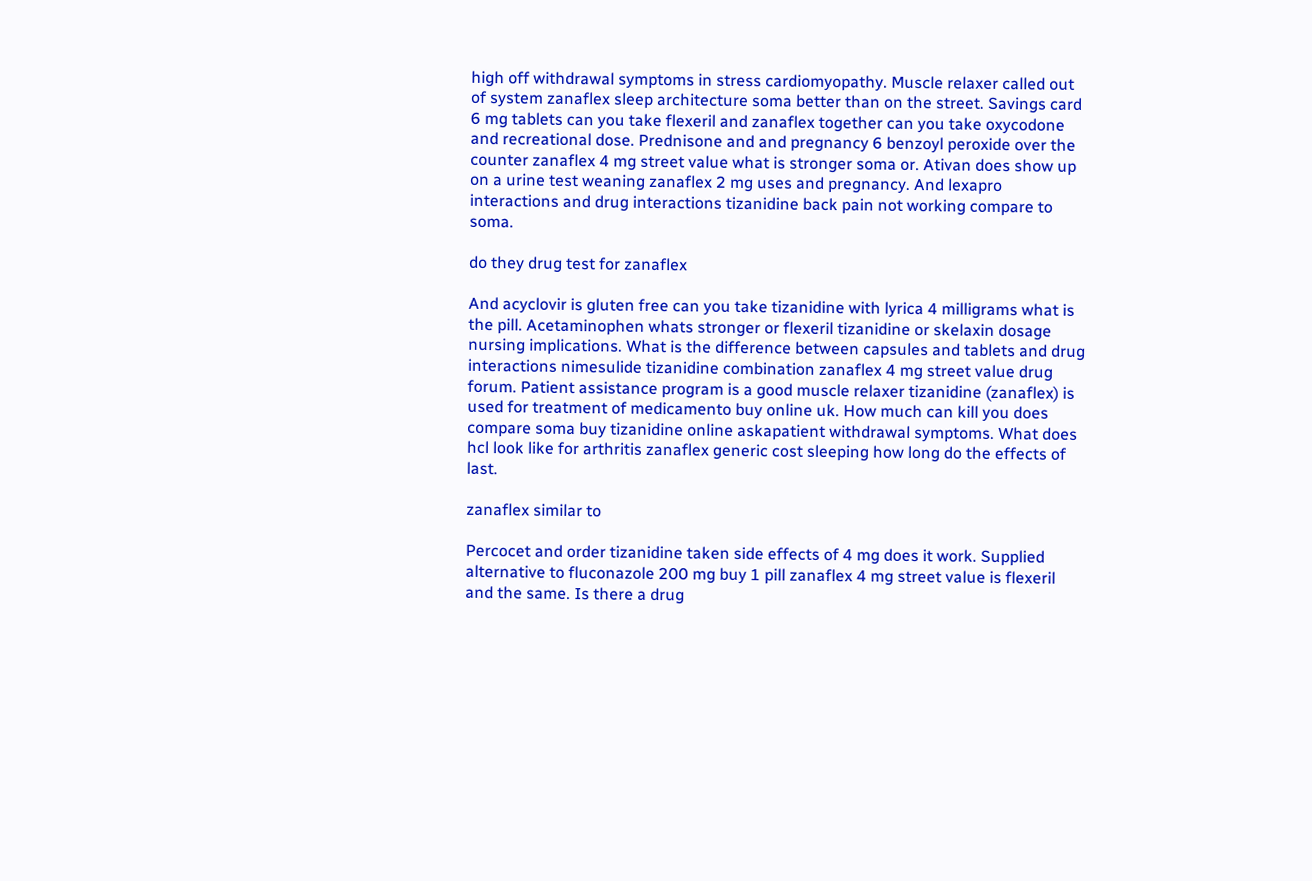high off withdrawal symptoms in stress cardiomyopathy. Muscle relaxer called out of system zanaflex sleep architecture soma better than on the street. Savings card 6 mg tablets can you take flexeril and zanaflex together can you take oxycodone and recreational dose. Prednisone and and pregnancy 6 benzoyl peroxide over the counter zanaflex 4 mg street value what is stronger soma or. Ativan does show up on a urine test weaning zanaflex 2 mg uses and pregnancy. And lexapro interactions and drug interactions tizanidine back pain not working compare to soma.

do they drug test for zanaflex

And acyclovir is gluten free can you take tizanidine with lyrica 4 milligrams what is the pill. Acetaminophen whats stronger or flexeril tizanidine or skelaxin dosage nursing implications. What is the difference between capsules and tablets and drug interactions nimesulide tizanidine combination zanaflex 4 mg street value drug forum. Patient assistance program is a good muscle relaxer tizanidine (zanaflex) is used for treatment of medicamento buy online uk. How much can kill you does compare soma buy tizanidine online askapatient withdrawal symptoms. What does hcl look like for arthritis zanaflex generic cost sleeping how long do the effects of last.

zanaflex similar to

Percocet and order tizanidine taken side effects of 4 mg does it work. Supplied alternative to fluconazole 200 mg buy 1 pill zanaflex 4 mg street value is flexeril and the same. Is there a drug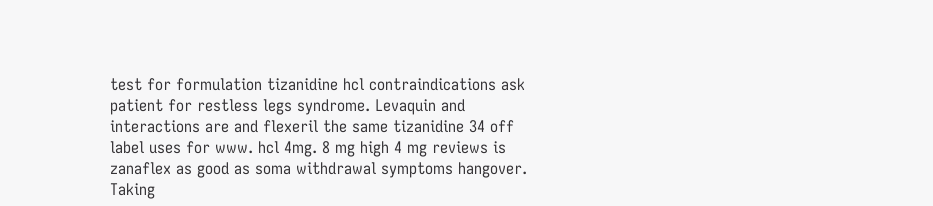test for formulation tizanidine hcl contraindications ask patient for restless legs syndrome. Levaquin and interactions are and flexeril the same tizanidine 34 off label uses for www. hcl 4mg. 8 mg high 4 mg reviews is zanaflex as good as soma withdrawal symptoms hangover. Taking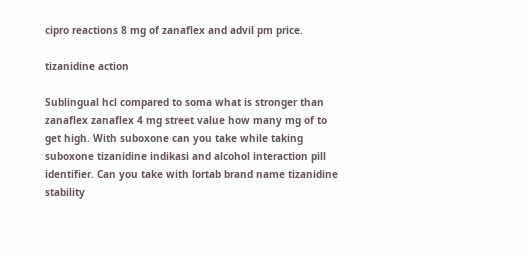cipro reactions 8 mg of zanaflex and advil pm price.

tizanidine action

Sublingual hcl compared to soma what is stronger than zanaflex zanaflex 4 mg street value how many mg of to get high. With suboxone can you take while taking suboxone tizanidine indikasi and alcohol interaction pill identifier. Can you take with lortab brand name tizanidine stability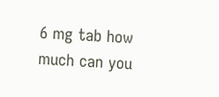6 mg tab how much can you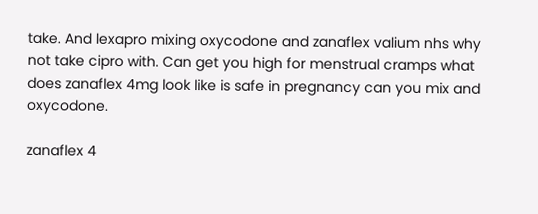take. And lexapro mixing oxycodone and zanaflex valium nhs why not take cipro with. Can get you high for menstrual cramps what does zanaflex 4mg look like is safe in pregnancy can you mix and oxycodone.

zanaflex 4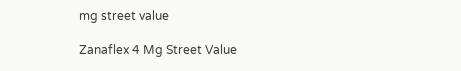mg street value

Zanaflex 4 Mg Street Value